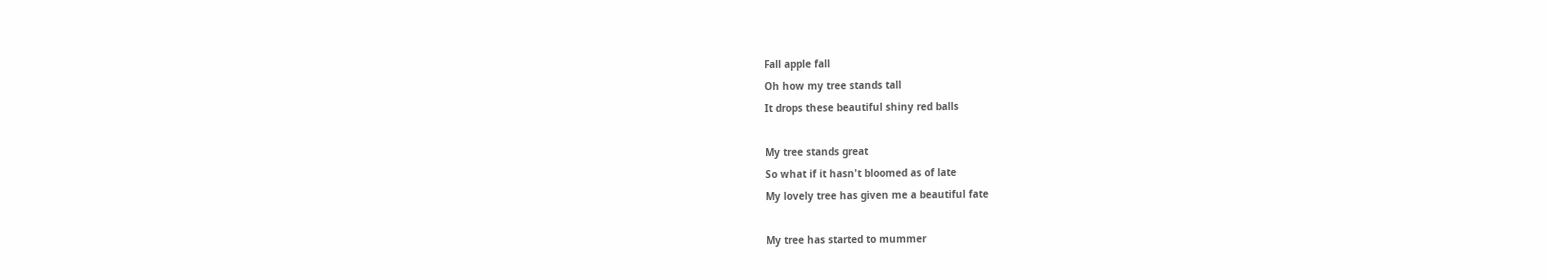Fall apple fall
Oh how my tree stands tall
It drops these beautiful shiny red balls

My tree stands great
So what if it hasn't bloomed as of late
My lovely tree has given me a beautiful fate

My tree has started to mummer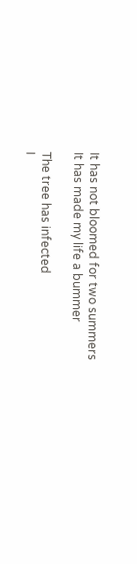It has not bloomed for two summers
It has made my life a bummer

The tree has infected
I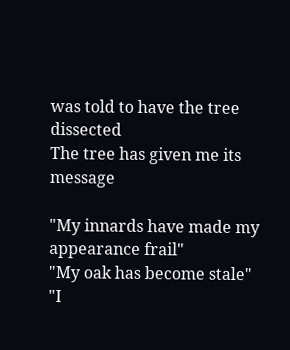was told to have the tree dissected
The tree has given me its message

"My innards have made my appearance frail"
"My oak has become stale"
"I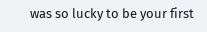was so lucky to be your first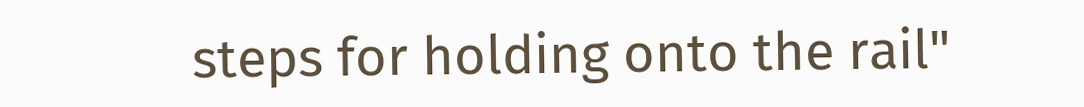steps for holding onto the rail"